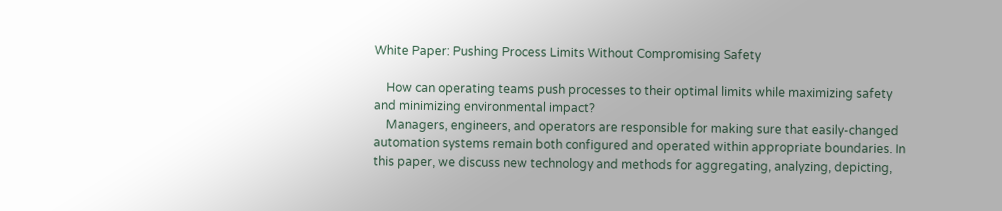White Paper: Pushing Process Limits Without Compromising Safety

    How can operating teams push processes to their optimal limits while maximizing safety and minimizing environmental impact?
    Managers, engineers, and operators are responsible for making sure that easily-changed automation systems remain both configured and operated within appropriate boundaries. In this paper, we discuss new technology and methods for aggregating, analyzing, depicting,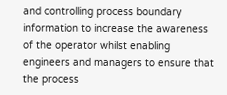and controlling process boundary information to increase the awareness of the operator whilst enabling engineers and managers to ensure that the process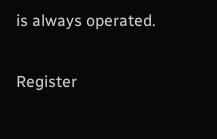is always operated.

Register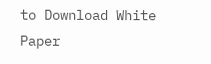to Download White Paper